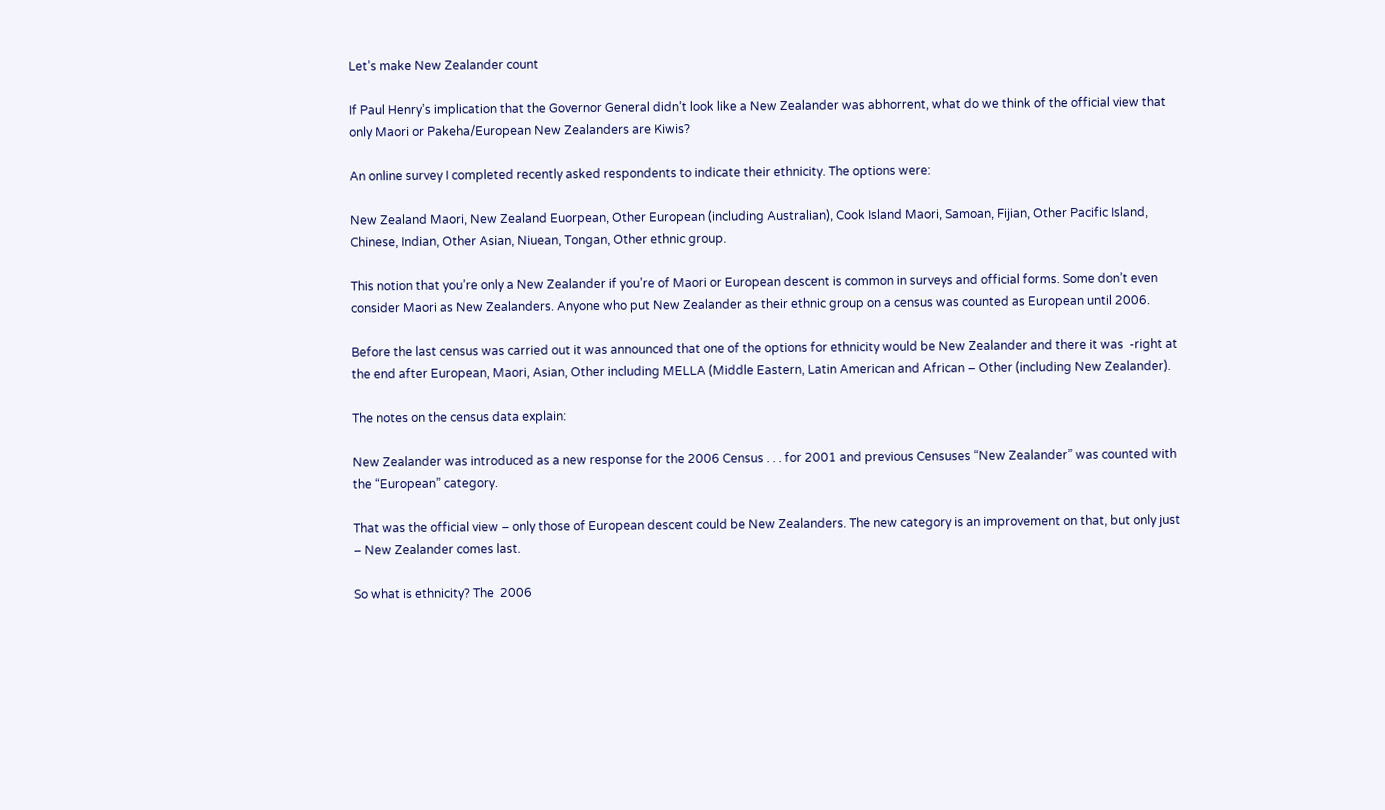Let’s make New Zealander count

If Paul Henry’s implication that the Governor General didn’t look like a New Zealander was abhorrent, what do we think of the official view that only Maori or Pakeha/European New Zealanders are Kiwis?

An online survey I completed recently asked respondents to indicate their ethnicity. The options were:

New Zealand Maori, New Zealand Euorpean, Other European (including Australian), Cook Island Maori, Samoan, Fijian, Other Pacific Island, Chinese, Indian, Other Asian, Niuean, Tongan, Other ethnic group.

This notion that you’re only a New Zealander if you’re of Maori or European descent is common in surveys and official forms. Some don’t even consider Maori as New Zealanders. Anyone who put New Zealander as their ethnic group on a census was counted as European until 2006.

Before the last census was carried out it was announced that one of the options for ethnicity would be New Zealander and there it was  -right at the end after European, Maori, Asian, Other including MELLA (Middle Eastern, Latin American and African – Other (including New Zealander).

The notes on the census data explain:

New Zealander was introduced as a new response for the 2006 Census . . . for 2001 and previous Censuses “New Zealander” was counted with the “European” category.

That was the official view – only those of European descent could be New Zealanders. The new category is an improvement on that, but only just – New Zealander comes last.

So what is ethnicity? The  2006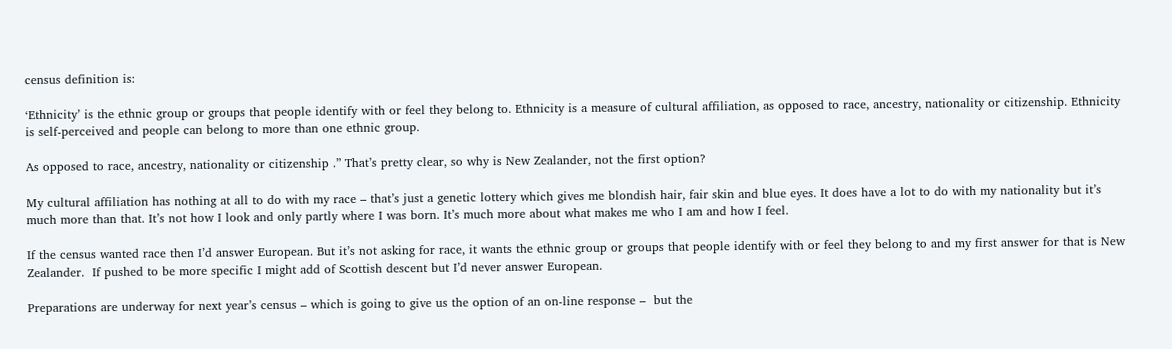census definition is:

‘Ethnicity’ is the ethnic group or groups that people identify with or feel they belong to. Ethnicity is a measure of cultural affiliation, as opposed to race, ancestry, nationality or citizenship. Ethnicity is self-perceived and people can belong to more than one ethnic group.

As opposed to race, ancestry, nationality or citizenship .” That’s pretty clear, so why is New Zealander, not the first option?

My cultural affiliation has nothing at all to do with my race – that’s just a genetic lottery which gives me blondish hair, fair skin and blue eyes. It does have a lot to do with my nationality but it’s much more than that. It’s not how I look and only partly where I was born. It’s much more about what makes me who I am and how I feel.

If the census wanted race then I’d answer European. But it’s not asking for race, it wants the ethnic group or groups that people identify with or feel they belong to and my first answer for that is New Zealander.  If pushed to be more specific I might add of Scottish descent but I’d never answer European.

Preparations are underway for next year’s census – which is going to give us the option of an on-line response –  but the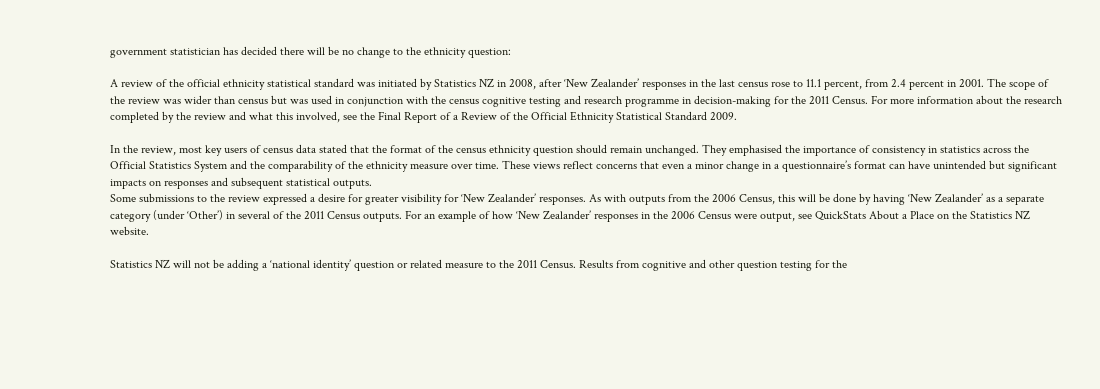government statistician has decided there will be no change to the ethnicity question:

A review of the official ethnicity statistical standard was initiated by Statistics NZ in 2008, after ‘New Zealander’ responses in the last census rose to 11.1 percent, from 2.4 percent in 2001. The scope of the review was wider than census but was used in conjunction with the census cognitive testing and research programme in decision-making for the 2011 Census. For more information about the research completed by the review and what this involved, see the Final Report of a Review of the Official Ethnicity Statistical Standard 2009.

In the review, most key users of census data stated that the format of the census ethnicity question should remain unchanged. They emphasised the importance of consistency in statistics across the Official Statistics System and the comparability of the ethnicity measure over time. These views reflect concerns that even a minor change in a questionnaire’s format can have unintended but significant impacts on responses and subsequent statistical outputs.
Some submissions to the review expressed a desire for greater visibility for ‘New Zealander’ responses. As with outputs from the 2006 Census, this will be done by having ‘New Zealander’ as a separate category (under ‘Other’) in several of the 2011 Census outputs. For an example of how ‘New Zealander’ responses in the 2006 Census were output, see QuickStats About a Place on the Statistics NZ website.

Statistics NZ will not be adding a ‘national identity’ question or related measure to the 2011 Census. Results from cognitive and other question testing for the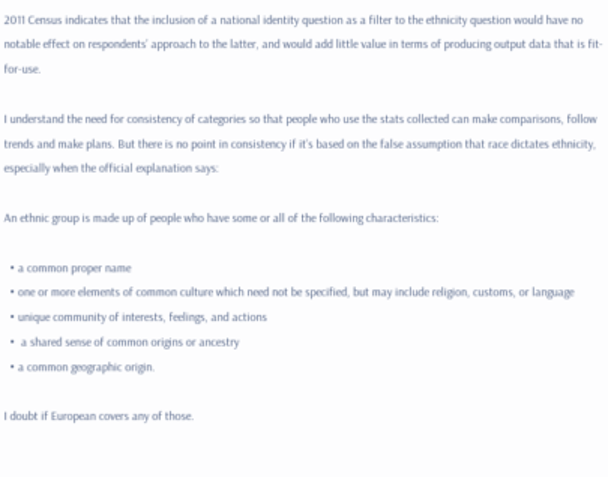2011 Census indicates that the inclusion of a national identity question as a filter to the ethnicity question would have no notable effect on respondents’ approach to the latter, and would add little value in terms of producing output data that is fit-for-use.

I understand the need for consistency of categories so that people who use the stats collected can make comparisons, follow trends and make plans. But there is no point in consistency if it’s based on the false assumption that race dictates ethnicity, especially when the official explanation says:

An ethnic group is made up of people who have some or all of the following characteristics:

  • a common proper name
  • one or more elements of common culture which need not be specified, but may include religion, customs, or language
  • unique community of interests, feelings, and actions
  •  a shared sense of common origins or ancestry
  • a common geographic origin.

I doubt if European covers any of those.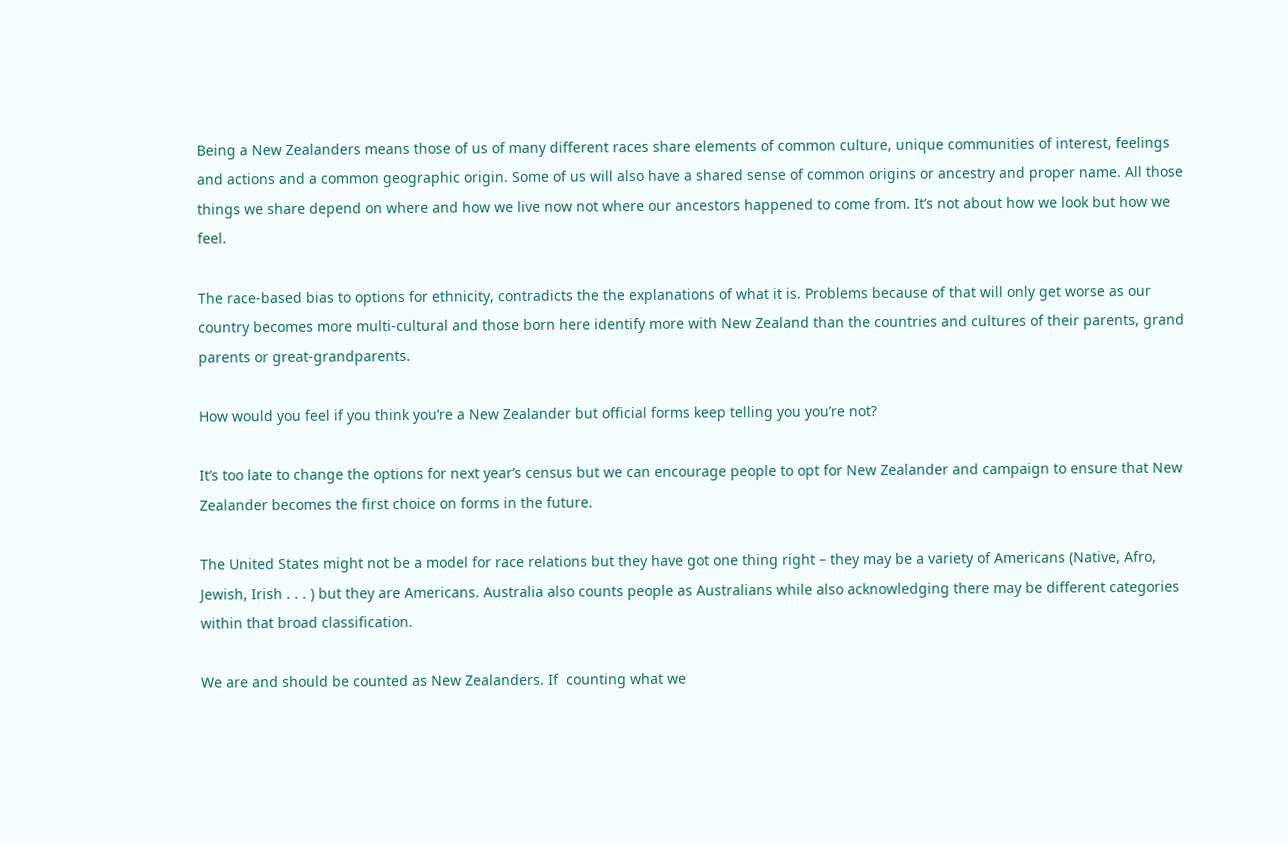Being a New Zealanders means those of us of many different races share elements of common culture, unique communities of interest, feelings and actions and a common geographic origin. Some of us will also have a shared sense of common origins or ancestry and proper name. All those things we share depend on where and how we live now not where our ancestors happened to come from. It’s not about how we look but how we feel.

The race-based bias to options for ethnicity, contradicts the the explanations of what it is. Problems because of that will only get worse as our country becomes more multi-cultural and those born here identify more with New Zealand than the countries and cultures of their parents, grand parents or great-grandparents.

How would you feel if you think you’re a New Zealander but official forms keep telling you you’re not?

It’s too late to change the options for next year’s census but we can encourage people to opt for New Zealander and campaign to ensure that New Zealander becomes the first choice on forms in the future.

The United States might not be a model for race relations but they have got one thing right – they may be a variety of Americans (Native, Afro, Jewish, Irish . . . ) but they are Americans. Australia also counts people as Australians while also acknowledging there may be different categories within that broad classification.

We are and should be counted as New Zealanders. If  counting what we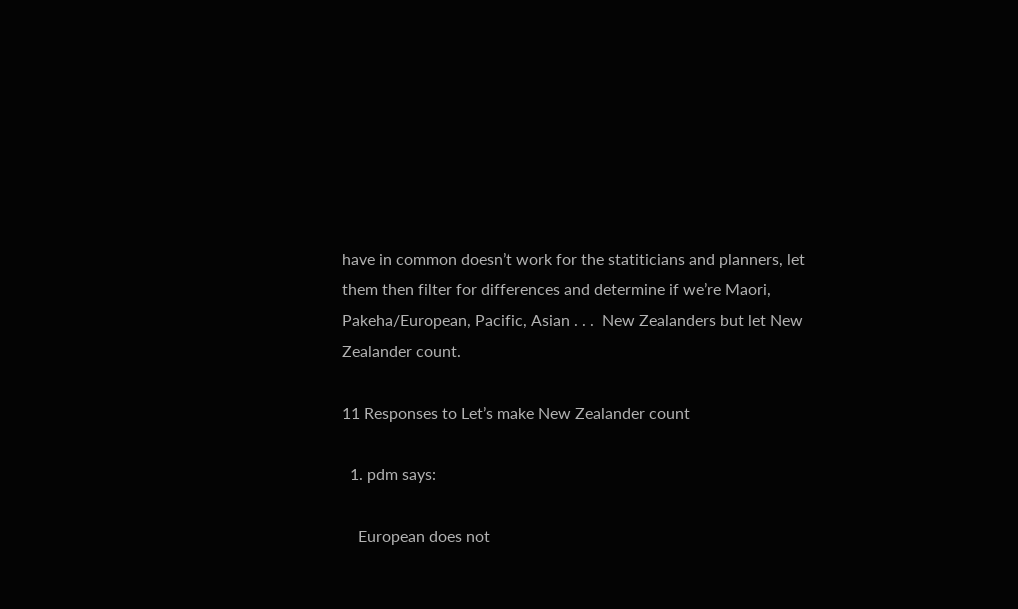have in common doesn’t work for the statiticians and planners, let them then filter for differences and determine if we’re Maori, Pakeha/European, Pacific, Asian . . .  New Zealanders but let New Zealander count.

11 Responses to Let’s make New Zealander count

  1. pdm says:

    European does not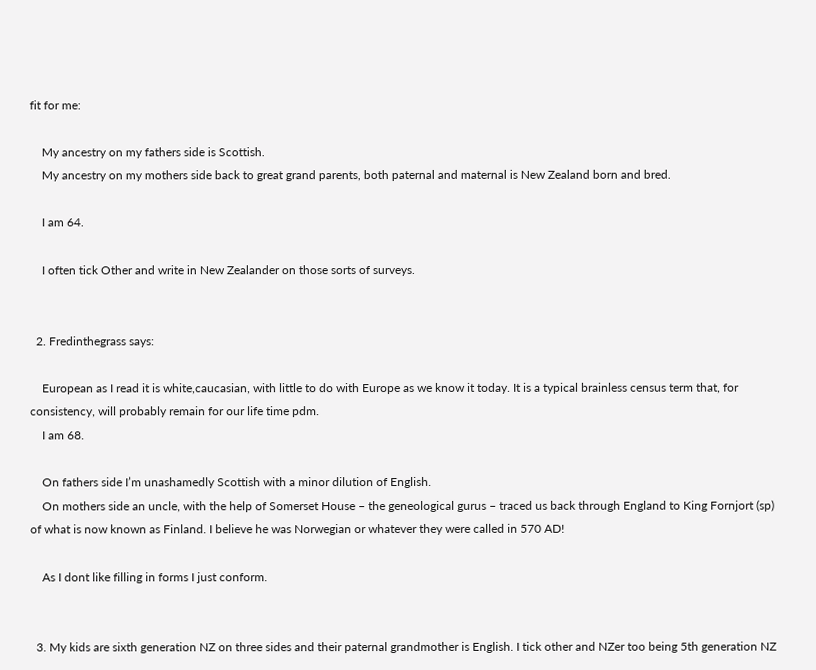fit for me:

    My ancestry on my fathers side is Scottish.
    My ancestry on my mothers side back to great grand parents, both paternal and maternal is New Zealand born and bred.

    I am 64.

    I often tick Other and write in New Zealander on those sorts of surveys.


  2. Fredinthegrass says:

    European as I read it is white,caucasian, with little to do with Europe as we know it today. It is a typical brainless census term that, for consistency, will probably remain for our life time pdm.
    I am 68.

    On fathers side I’m unashamedly Scottish with a minor dilution of English.
    On mothers side an uncle, with the help of Somerset House – the geneological gurus – traced us back through England to King Fornjort (sp) of what is now known as Finland. I believe he was Norwegian or whatever they were called in 570 AD!

    As I dont like filling in forms I just conform.


  3. My kids are sixth generation NZ on three sides and their paternal grandmother is English. I tick other and NZer too being 5th generation NZ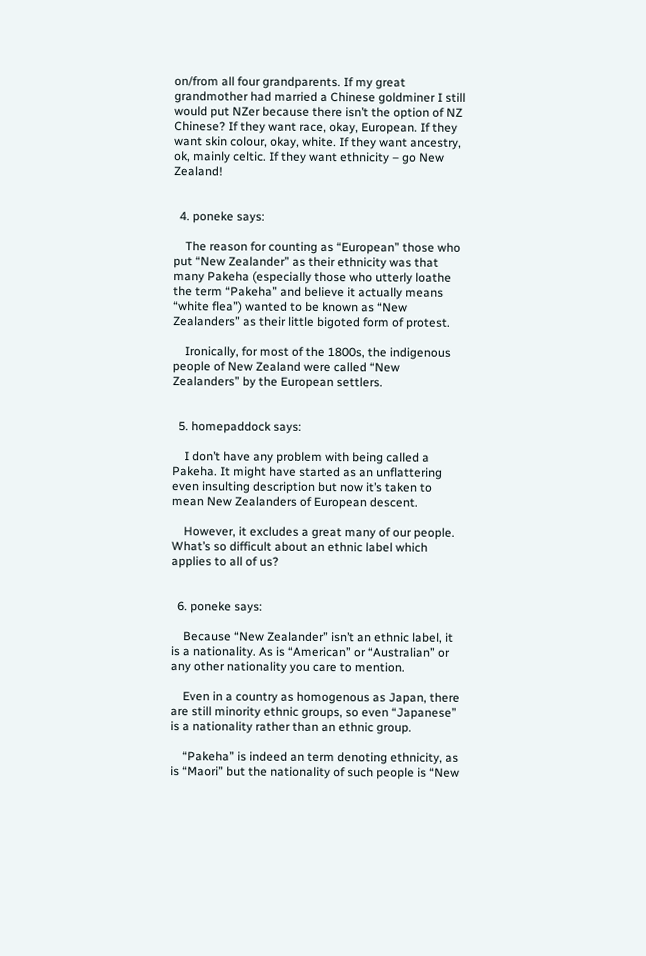on/from all four grandparents. If my great grandmother had married a Chinese goldminer I still would put NZer because there isn’t the option of NZ Chinese? If they want race, okay, European. If they want skin colour, okay, white. If they want ancestry, ok, mainly celtic. If they want ethnicity – go New Zealand!


  4. poneke says:

    The reason for counting as “European” those who put “New Zealander” as their ethnicity was that many Pakeha (especially those who utterly loathe the term “Pakeha” and believe it actually means “white flea”) wanted to be known as “New Zealanders” as their little bigoted form of protest.

    Ironically, for most of the 1800s, the indigenous people of New Zealand were called “New Zealanders” by the European settlers.


  5. homepaddock says:

    I don’t have any problem with being called a Pakeha. It might have started as an unflattering even insulting description but now it’s taken to mean New Zealanders of European descent.

    However, it excludes a great many of our people. What’s so difficult about an ethnic label which applies to all of us?


  6. poneke says:

    Because “New Zealander” isn’t an ethnic label, it is a nationality. As is “American” or “Australian” or any other nationality you care to mention.

    Even in a country as homogenous as Japan, there are still minority ethnic groups, so even “Japanese” is a nationality rather than an ethnic group.

    “Pakeha” is indeed an term denoting ethnicity, as is “Maori” but the nationality of such people is “New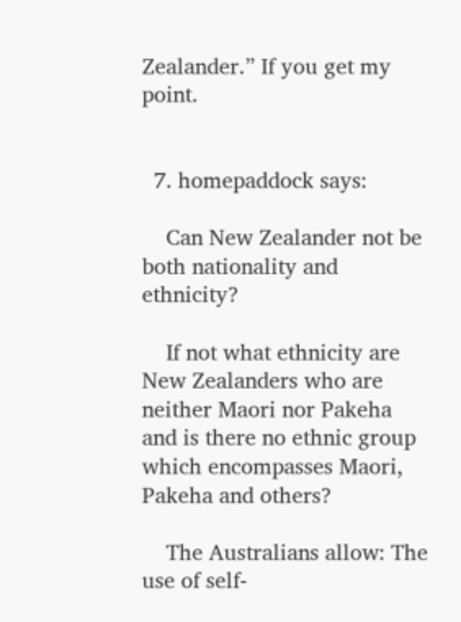Zealander.” If you get my point.


  7. homepaddock says:

    Can New Zealander not be both nationality and ethnicity?

    If not what ethnicity are New Zealanders who are neither Maori nor Pakeha and is there no ethnic group which encompasses Maori, Pakeha and others?

    The Australians allow: The use of self-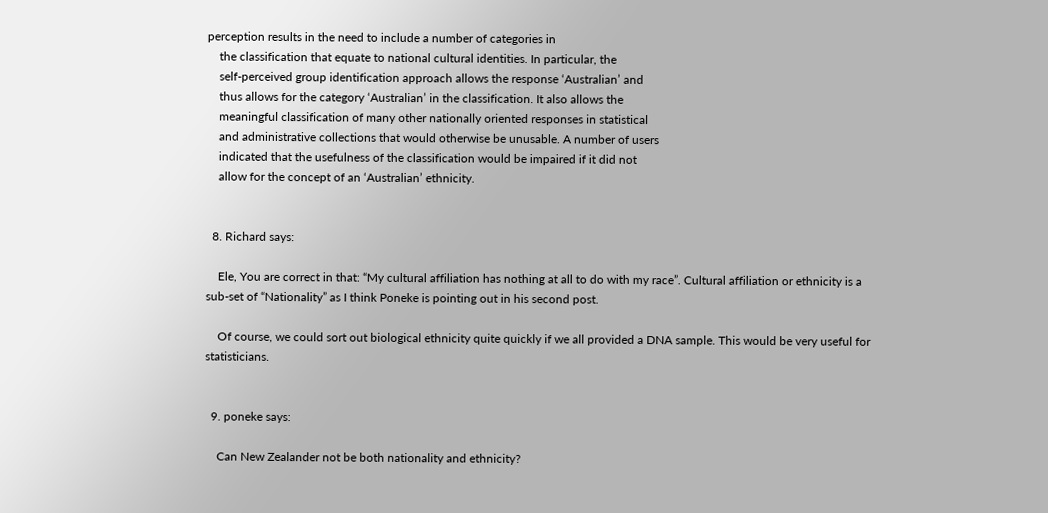perception results in the need to include a number of categories in
    the classification that equate to national cultural identities. In particular, the
    self-perceived group identification approach allows the response ‘Australian’ and
    thus allows for the category ‘Australian’ in the classification. It also allows the
    meaningful classification of many other nationally oriented responses in statistical
    and administrative collections that would otherwise be unusable. A number of users
    indicated that the usefulness of the classification would be impaired if it did not
    allow for the concept of an ‘Australian’ ethnicity.


  8. Richard says:

    Ele, You are correct in that: “My cultural affiliation has nothing at all to do with my race”. Cultural affiliation or ethnicity is a sub-set of “Nationality” as I think Poneke is pointing out in his second post.

    Of course, we could sort out biological ethnicity quite quickly if we all provided a DNA sample. This would be very useful for statisticians.


  9. poneke says:

    Can New Zealander not be both nationality and ethnicity?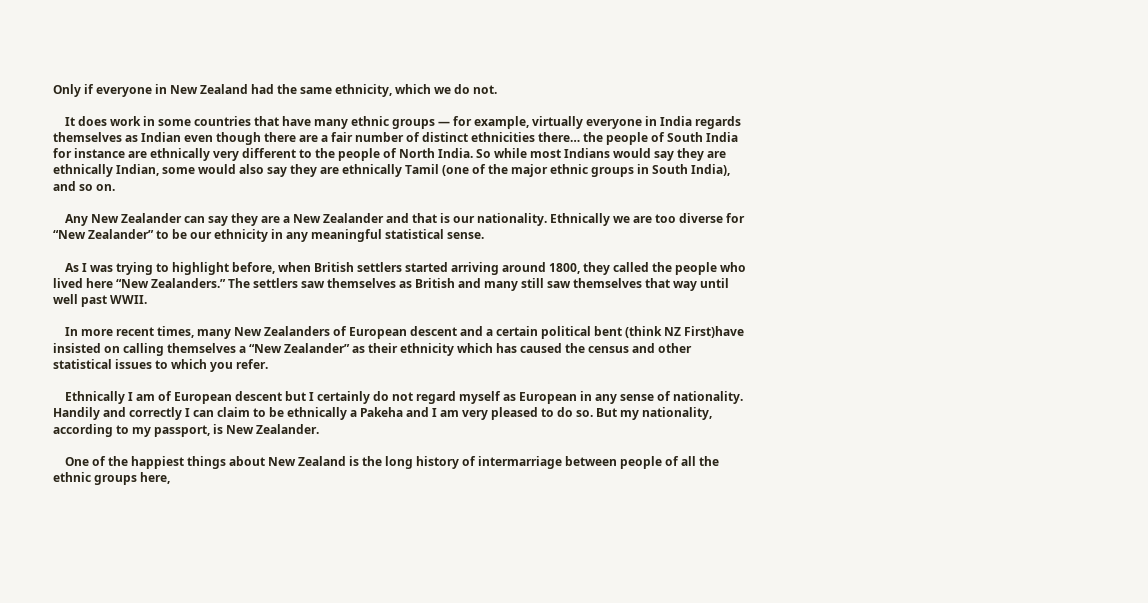Only if everyone in New Zealand had the same ethnicity, which we do not.

    It does work in some countries that have many ethnic groups — for example, virtually everyone in India regards themselves as Indian even though there are a fair number of distinct ethnicities there… the people of South India for instance are ethnically very different to the people of North India. So while most Indians would say they are ethnically Indian, some would also say they are ethnically Tamil (one of the major ethnic groups in South India), and so on.

    Any New Zealander can say they are a New Zealander and that is our nationality. Ethnically we are too diverse for “New Zealander” to be our ethnicity in any meaningful statistical sense.

    As I was trying to highlight before, when British settlers started arriving around 1800, they called the people who lived here “New Zealanders.” The settlers saw themselves as British and many still saw themselves that way until well past WWII.

    In more recent times, many New Zealanders of European descent and a certain political bent (think NZ First)have insisted on calling themselves a “New Zealander” as their ethnicity which has caused the census and other statistical issues to which you refer.

    Ethnically I am of European descent but I certainly do not regard myself as European in any sense of nationality. Handily and correctly I can claim to be ethnically a Pakeha and I am very pleased to do so. But my nationality, according to my passport, is New Zealander.

    One of the happiest things about New Zealand is the long history of intermarriage between people of all the ethnic groups here,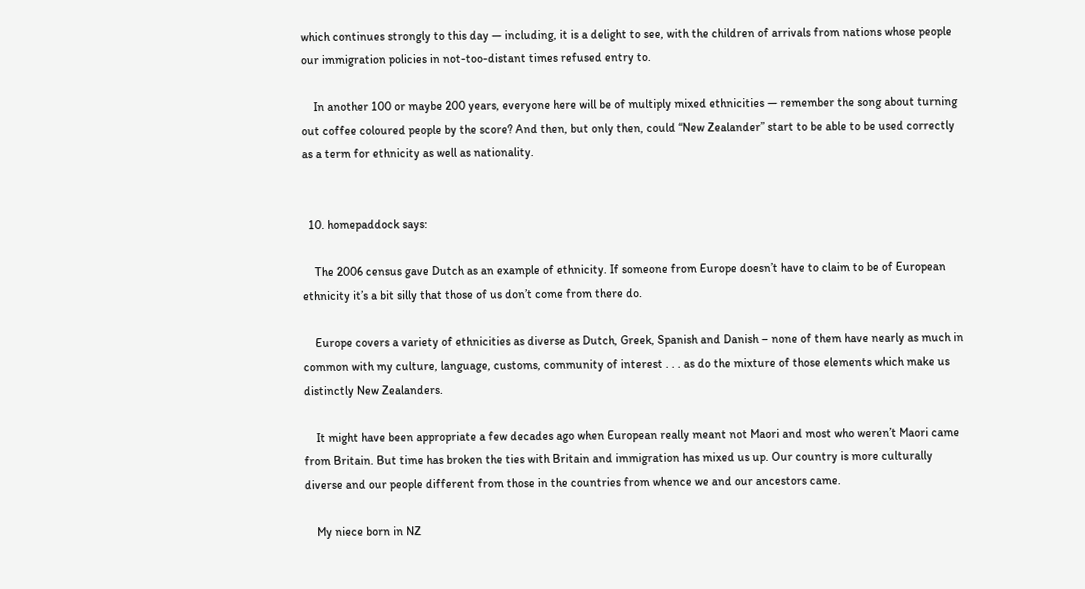which continues strongly to this day — including, it is a delight to see, with the children of arrivals from nations whose people our immigration policies in not-too-distant times refused entry to.

    In another 100 or maybe 200 years, everyone here will be of multiply mixed ethnicities — remember the song about turning out coffee coloured people by the score? And then, but only then, could “New Zealander” start to be able to be used correctly as a term for ethnicity as well as nationality.


  10. homepaddock says:

    The 2006 census gave Dutch as an example of ethnicity. If someone from Europe doesn’t have to claim to be of European ethnicity it’s a bit silly that those of us don’t come from there do.

    Europe covers a variety of ethnicities as diverse as Dutch, Greek, Spanish and Danish – none of them have nearly as much in common with my culture, language, customs, community of interest . . . as do the mixture of those elements which make us distinctly New Zealanders.

    It might have been appropriate a few decades ago when European really meant not Maori and most who weren’t Maori came from Britain. But time has broken the ties with Britain and immigration has mixed us up. Our country is more culturally diverse and our people different from those in the countries from whence we and our ancestors came.

    My niece born in NZ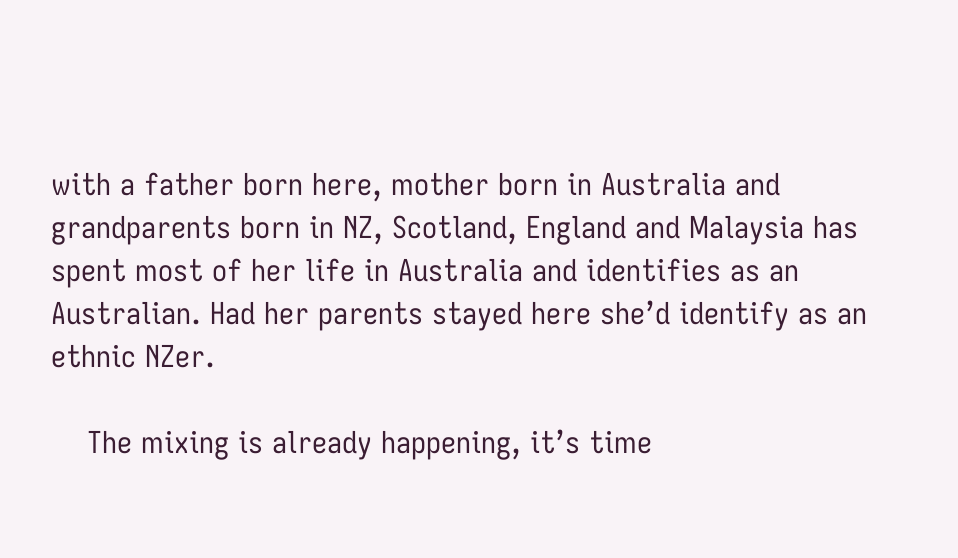with a father born here, mother born in Australia and grandparents born in NZ, Scotland, England and Malaysia has spent most of her life in Australia and identifies as an Australian. Had her parents stayed here she’d identify as an ethnic NZer.

    The mixing is already happening, it’s time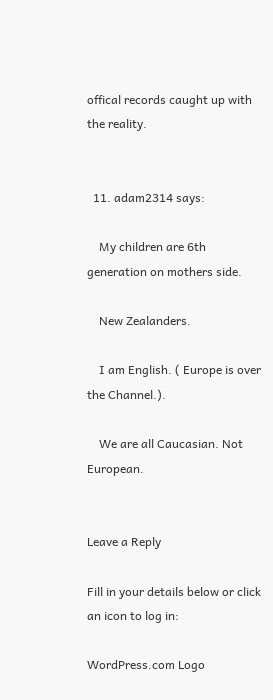offical records caught up with the reality.


  11. adam2314 says:

    My children are 6th generation on mothers side.

    New Zealanders.

    I am English. ( Europe is over the Channel.).

    We are all Caucasian. Not European.


Leave a Reply

Fill in your details below or click an icon to log in:

WordPress.com Logo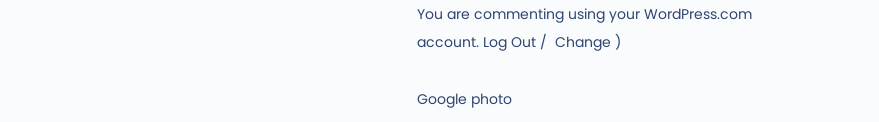You are commenting using your WordPress.com account. Log Out /  Change )

Google photo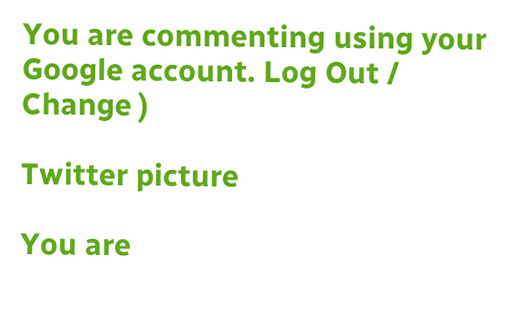You are commenting using your Google account. Log Out /  Change )

Twitter picture

You are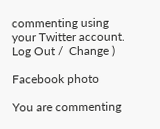commenting using your Twitter account. Log Out /  Change )

Facebook photo

You are commenting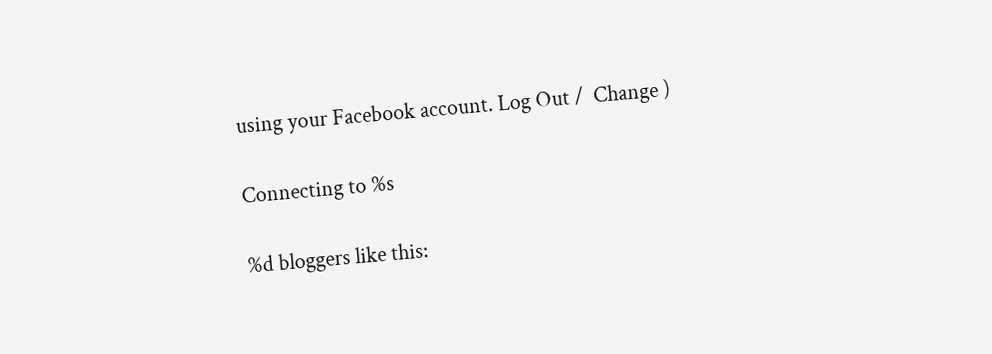using your Facebook account. Log Out /  Change )

Connecting to %s

%d bloggers like this: